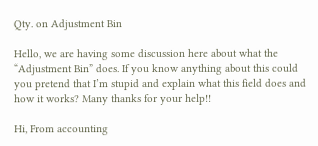Qty. on Adjustment Bin

Hello, we are having some discussion here about what the “Adjustment Bin” does. If you know anything about this could you pretend that I’m stupid and explain what this field does and how it works? Many thanks for your help!!

Hi, From accounting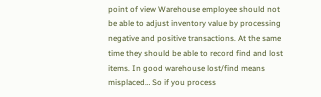point of view Warehouse employee should not be able to adjust inventory value by processing negative and positive transactions. At the same time they should be able to record find and lost items. In good warehouse lost/find means misplaced… So if you process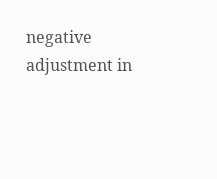negative adjustment in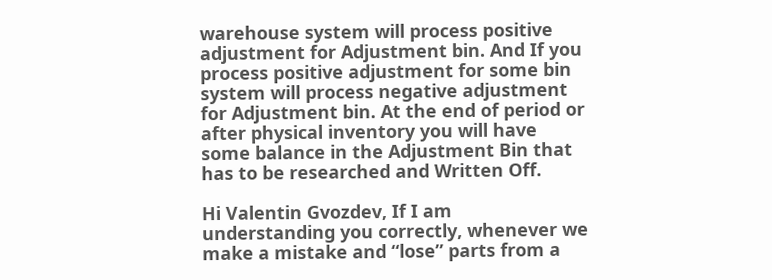warehouse system will process positive adjustment for Adjustment bin. And If you process positive adjustment for some bin system will process negative adjustment for Adjustment bin. At the end of period or after physical inventory you will have some balance in the Adjustment Bin that has to be researched and Written Off.

Hi Valentin Gvozdev, If I am understanding you correctly, whenever we make a mistake and “lose” parts from a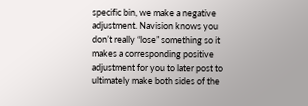specific bin, we make a negative adjustment. Navision knows you don’t really “lose” something so it makes a corresponding positive adjustment for you to later post to ultimately make both sides of the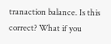tranaction balance. Is this correct? What if you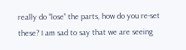really do “lose” the parts, how do you re-set these? I am sad to say that we are seeing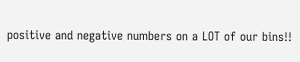positive and negative numbers on a LOT of our bins!!